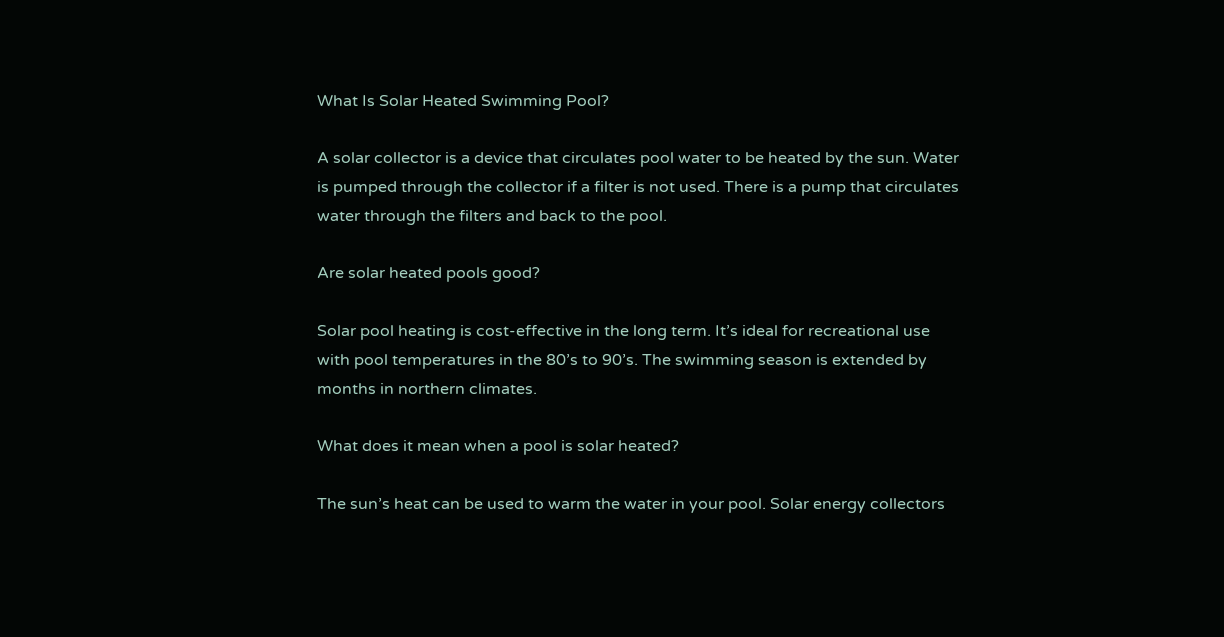What Is Solar Heated Swimming Pool?

A solar collector is a device that circulates pool water to be heated by the sun. Water is pumped through the collector if a filter is not used. There is a pump that circulates water through the filters and back to the pool.

Are solar heated pools good?

Solar pool heating is cost-effective in the long term. It’s ideal for recreational use with pool temperatures in the 80’s to 90’s. The swimming season is extended by months in northern climates.

What does it mean when a pool is solar heated?

The sun’s heat can be used to warm the water in your pool. Solar energy collectors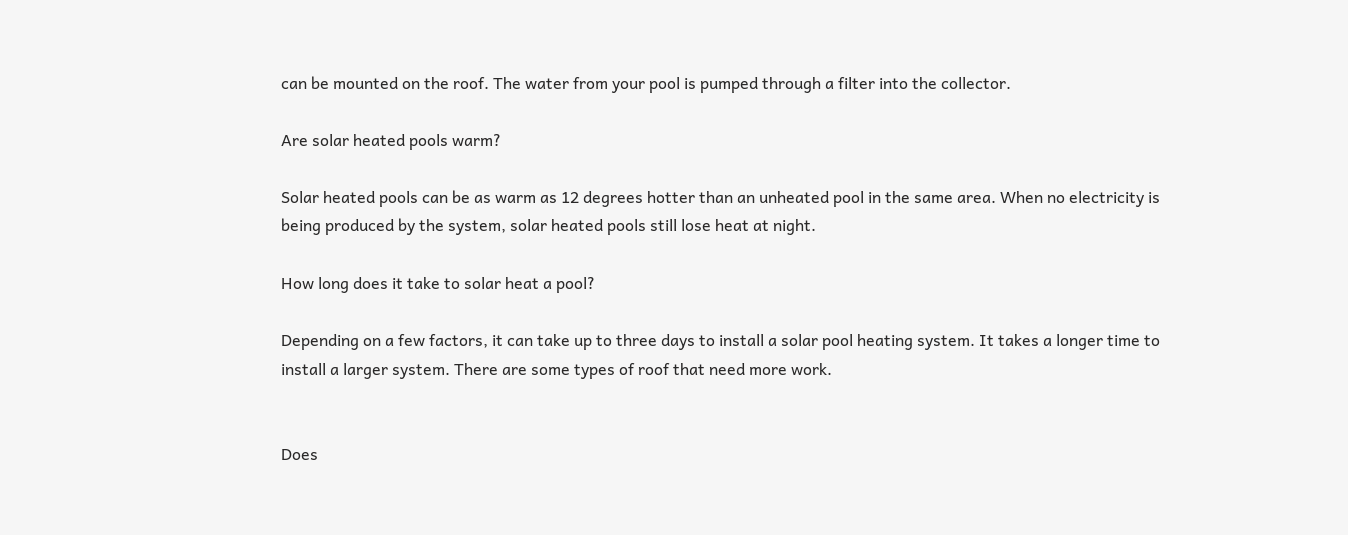can be mounted on the roof. The water from your pool is pumped through a filter into the collector.

Are solar heated pools warm?

Solar heated pools can be as warm as 12 degrees hotter than an unheated pool in the same area. When no electricity is being produced by the system, solar heated pools still lose heat at night.

How long does it take to solar heat a pool?

Depending on a few factors, it can take up to three days to install a solar pool heating system. It takes a longer time to install a larger system. There are some types of roof that need more work.


Does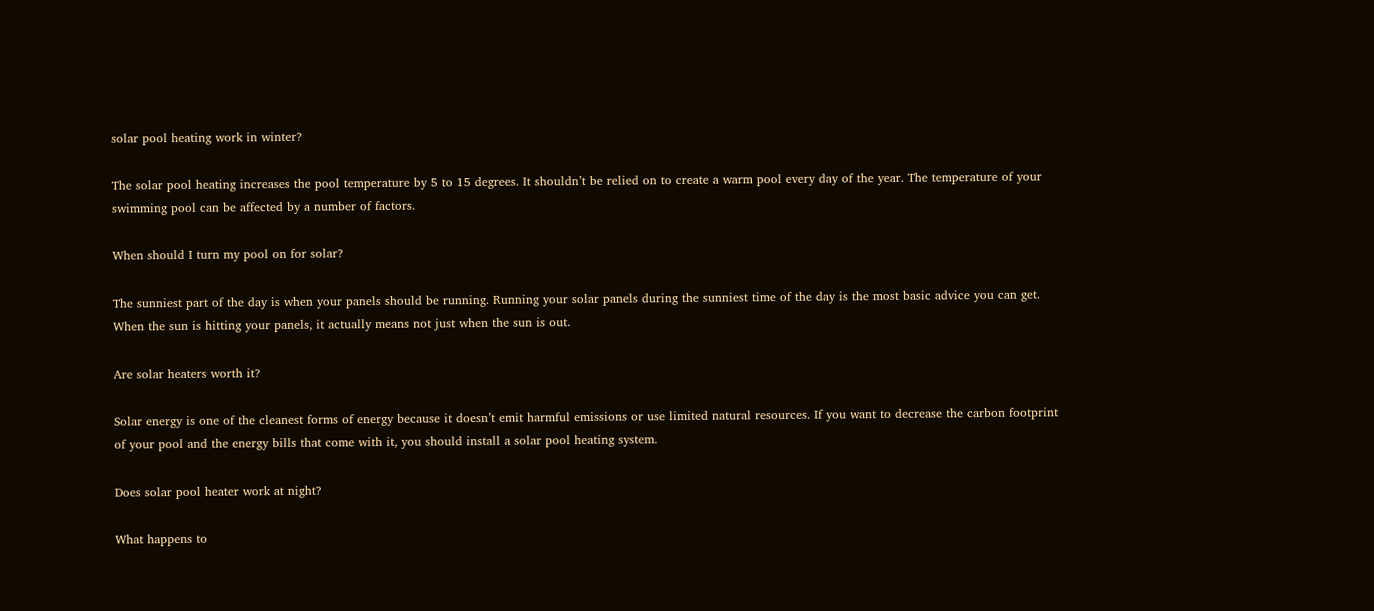solar pool heating work in winter?

The solar pool heating increases the pool temperature by 5 to 15 degrees. It shouldn’t be relied on to create a warm pool every day of the year. The temperature of your swimming pool can be affected by a number of factors.

When should I turn my pool on for solar?

The sunniest part of the day is when your panels should be running. Running your solar panels during the sunniest time of the day is the most basic advice you can get. When the sun is hitting your panels, it actually means not just when the sun is out.

Are solar heaters worth it?

Solar energy is one of the cleanest forms of energy because it doesn’t emit harmful emissions or use limited natural resources. If you want to decrease the carbon footprint of your pool and the energy bills that come with it, you should install a solar pool heating system.

Does solar pool heater work at night?

What happens to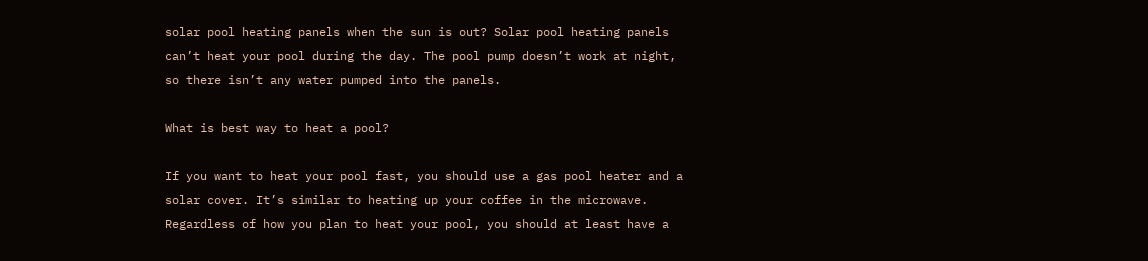solar pool heating panels when the sun is out? Solar pool heating panels can’t heat your pool during the day. The pool pump doesn’t work at night, so there isn’t any water pumped into the panels.

What is best way to heat a pool?

If you want to heat your pool fast, you should use a gas pool heater and a solar cover. It’s similar to heating up your coffee in the microwave. Regardless of how you plan to heat your pool, you should at least have a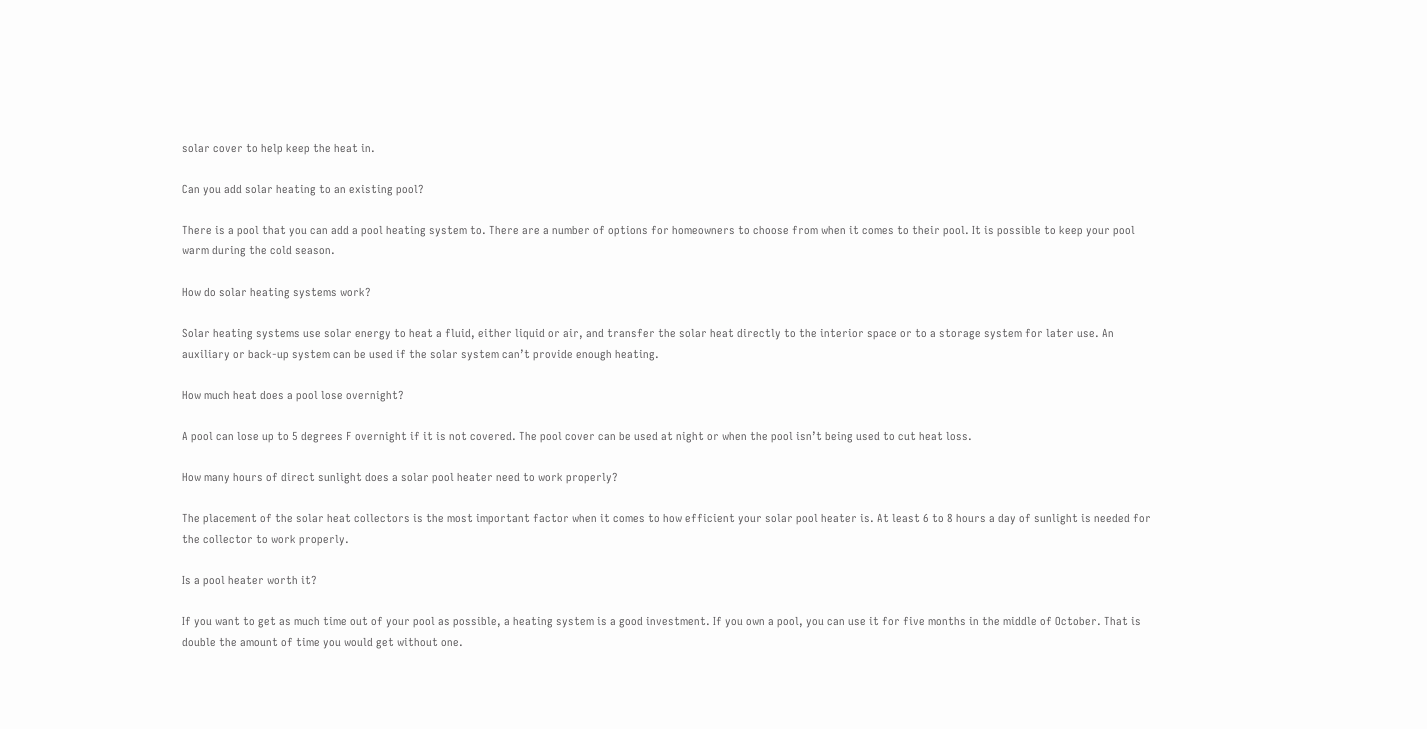solar cover to help keep the heat in.

Can you add solar heating to an existing pool?

There is a pool that you can add a pool heating system to. There are a number of options for homeowners to choose from when it comes to their pool. It is possible to keep your pool warm during the cold season.

How do solar heating systems work?

Solar heating systems use solar energy to heat a fluid, either liquid or air, and transfer the solar heat directly to the interior space or to a storage system for later use. An auxiliary or back-up system can be used if the solar system can’t provide enough heating.

How much heat does a pool lose overnight?

A pool can lose up to 5 degrees F overnight if it is not covered. The pool cover can be used at night or when the pool isn’t being used to cut heat loss.

How many hours of direct sunlight does a solar pool heater need to work properly?

The placement of the solar heat collectors is the most important factor when it comes to how efficient your solar pool heater is. At least 6 to 8 hours a day of sunlight is needed for the collector to work properly.

Is a pool heater worth it?

If you want to get as much time out of your pool as possible, a heating system is a good investment. If you own a pool, you can use it for five months in the middle of October. That is double the amount of time you would get without one.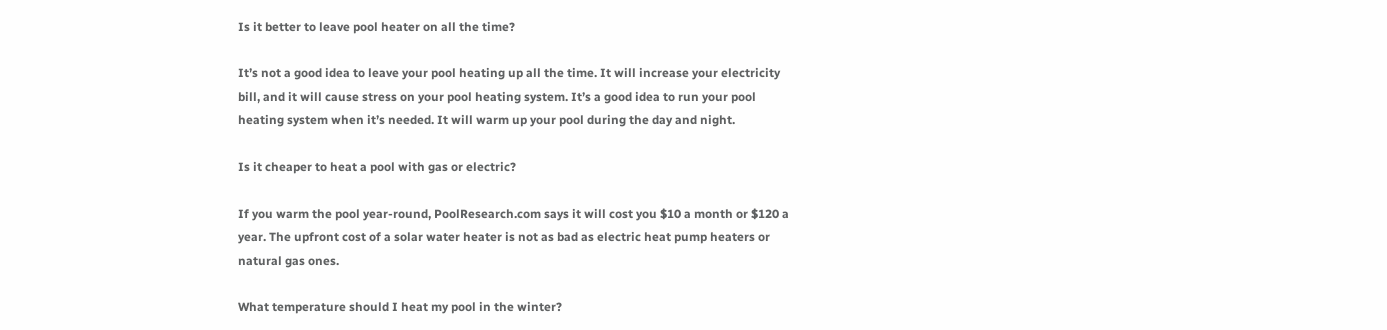Is it better to leave pool heater on all the time?

It’s not a good idea to leave your pool heating up all the time. It will increase your electricity bill, and it will cause stress on your pool heating system. It’s a good idea to run your pool heating system when it’s needed. It will warm up your pool during the day and night.

Is it cheaper to heat a pool with gas or electric?

If you warm the pool year-round, PoolResearch.com says it will cost you $10 a month or $120 a year. The upfront cost of a solar water heater is not as bad as electric heat pump heaters or natural gas ones.

What temperature should I heat my pool in the winter?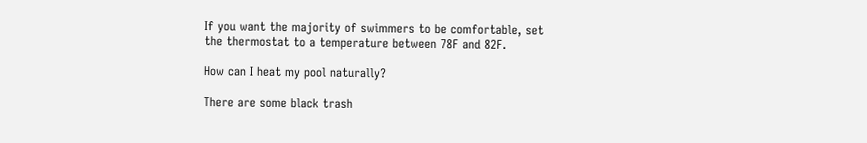If you want the majority of swimmers to be comfortable, set the thermostat to a temperature between 78F and 82F.

How can I heat my pool naturally?

There are some black trash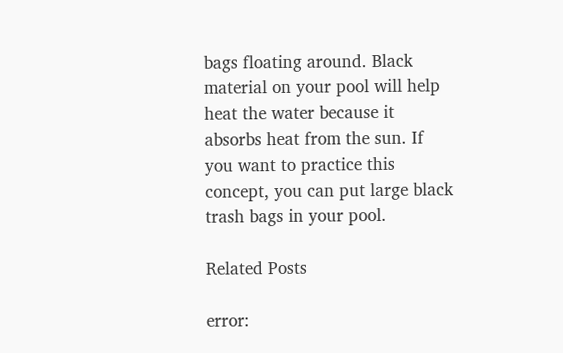bags floating around. Black material on your pool will help heat the water because it absorbs heat from the sun. If you want to practice this concept, you can put large black trash bags in your pool.

Related Posts

error: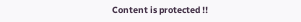Content is protected !!